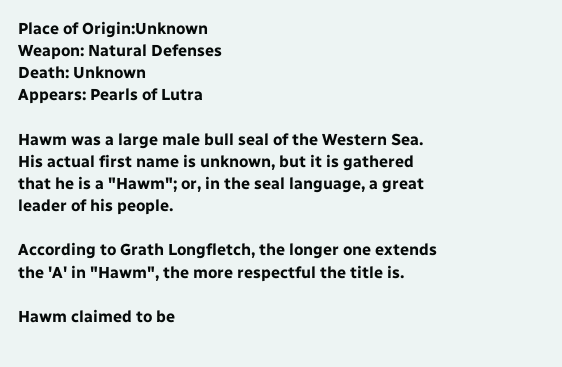Place of Origin:Unknown
Weapon: Natural Defenses
Death: Unknown
Appears: Pearls of Lutra

Hawm was a large male bull seal of the Western Sea. His actual first name is unknown, but it is gathered that he is a "Hawm"; or, in the seal language, a great leader of his people.

According to Grath Longfletch, the longer one extends the 'A' in "Hawm", the more respectful the title is.

Hawm claimed to be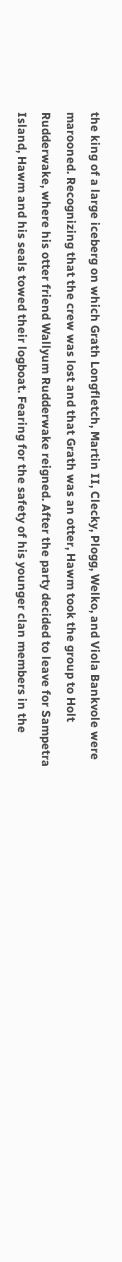the king of a large iceberg on which Grath Longfletch, Martin II, Clecky, Plogg, Welko, and Viola Bankvole were marooned. Recognizing that the crew was lost and that Grath was an otter, Hawm took the group to Holt Rudderwake, where his otter friend Wallyum Rudderwake reigned. After the party decided to leave for Sampetra Island, Hawm and his seals towed their logboat. Fearing for the safety of his younger clan members in the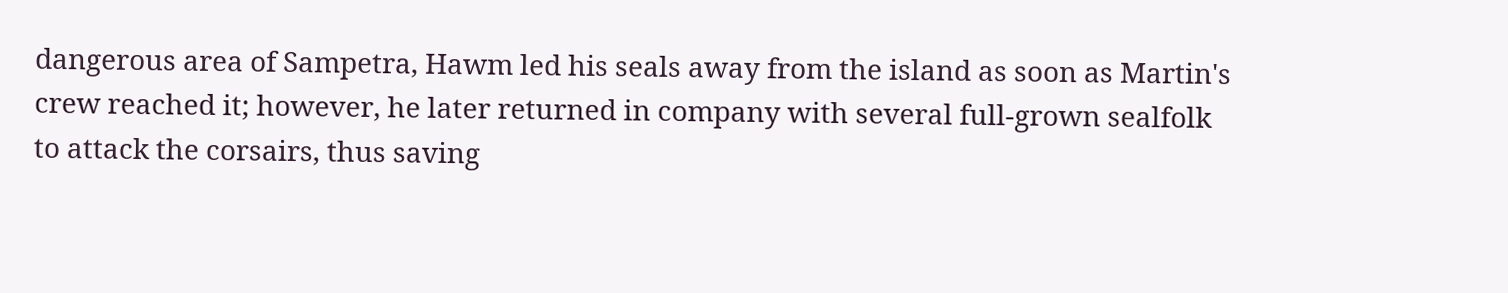dangerous area of Sampetra, Hawm led his seals away from the island as soon as Martin's crew reached it; however, he later returned in company with several full-grown sealfolk to attack the corsairs, thus saving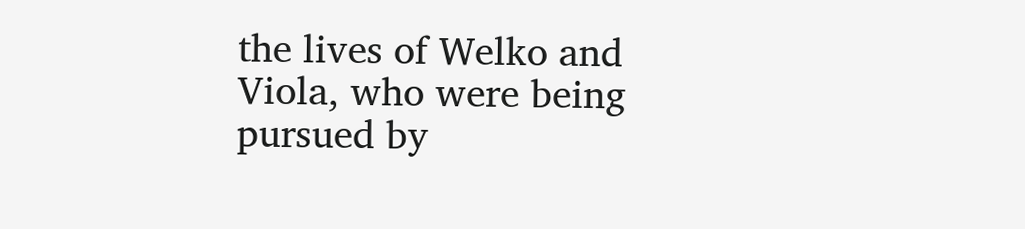the lives of Welko and Viola, who were being pursued by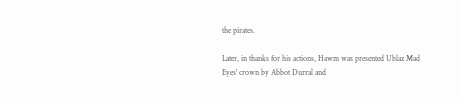the pirates.

Later, in thanks for his actions, Hawm was presented Ublaz Mad Eyes' crown by Abbot Durral and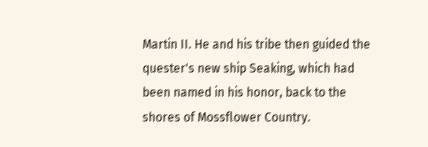Martin II. He and his tribe then guided the quester's new ship Seaking, which had been named in his honor, back to the shores of Mossflower Country.